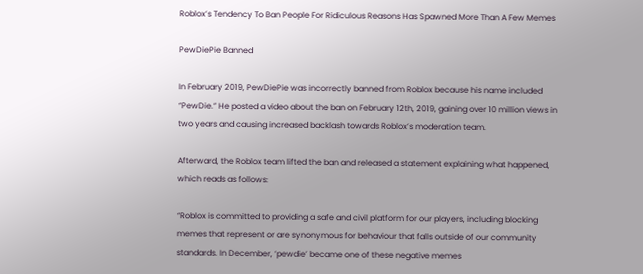Roblox’s Tendency To Ban People For Ridiculous Reasons Has Spawned More Than A Few Memes

PewDiePie Banned

In February 2019, PewDiePie was incorrectly banned from Roblox because his name included “PewDie.” He posted a video about the ban on February 12th, 2019, gaining over 10 million views in two years and causing increased backlash towards Roblox’s moderation team.

Afterward, the Roblox team lifted the ban and released a statement explaining what happened, which reads as follows:

“Roblox is committed to providing a safe and civil platform for our players, including blocking memes that represent or are synonymous for behaviour that falls outside of our community standards. In December, ‘pewdie’ became one of these negative memes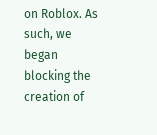on Roblox. As such, we began blocking the creation of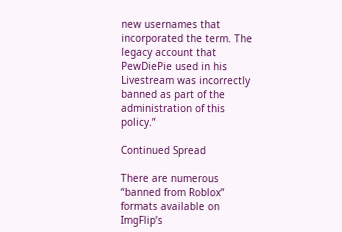new usernames that incorporated the term. The legacy account that PewDiePie used in his Livestream was incorrectly banned as part of the administration of this policy.”

Continued Spread

There are numerous “banned from Roblox” formats available on ImgFlip’s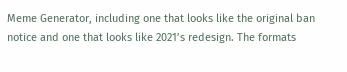Meme Generator, including one that looks like the original ban notice and one that looks like 2021’s redesign. The formats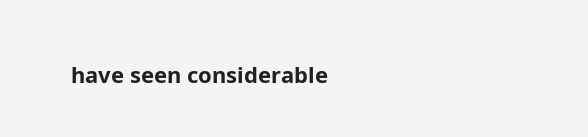have seen considerable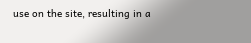use on the site, resulting in a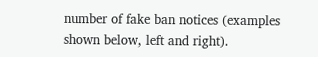number of fake ban notices (examples shown below, left and right).